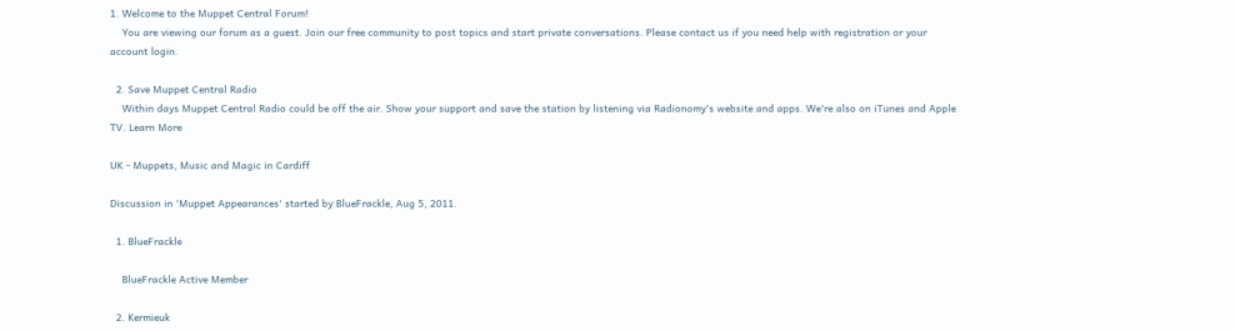1. Welcome to the Muppet Central Forum!
    You are viewing our forum as a guest. Join our free community to post topics and start private conversations. Please contact us if you need help with registration or your account login.

  2. Save Muppet Central Radio
    Within days Muppet Central Radio could be off the air. Show your support and save the station by listening via Radionomy's website and apps. We're also on iTunes and Apple TV. Learn More

UK - Muppets, Music and Magic in Cardiff

Discussion in 'Muppet Appearances' started by BlueFrackle, Aug 5, 2011.

  1. BlueFrackle

    BlueFrackle Active Member

  2. Kermieuk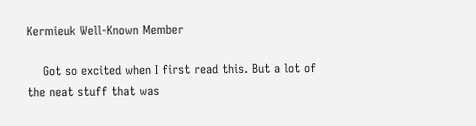Kermieuk Well-Known Member

    Got so excited when I first read this. But a lot of the neat stuff that was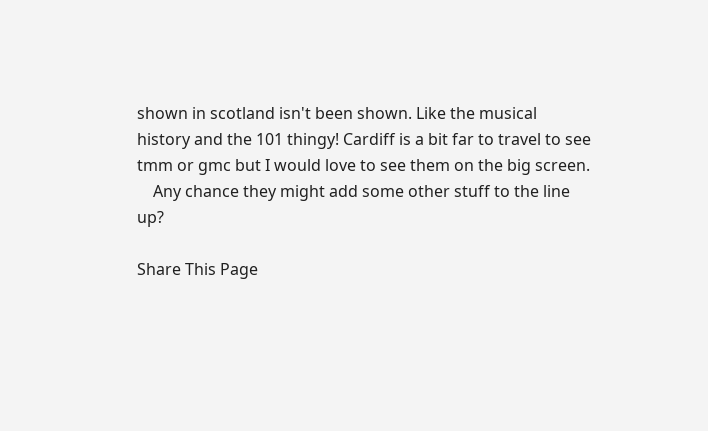shown in scotland isn't been shown. Like the musical history and the 101 thingy! Cardiff is a bit far to travel to see tmm or gmc but I would love to see them on the big screen.
    Any chance they might add some other stuff to the line up?

Share This Page